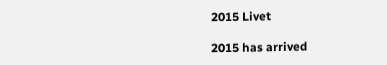2015 Livet

2015 has arrived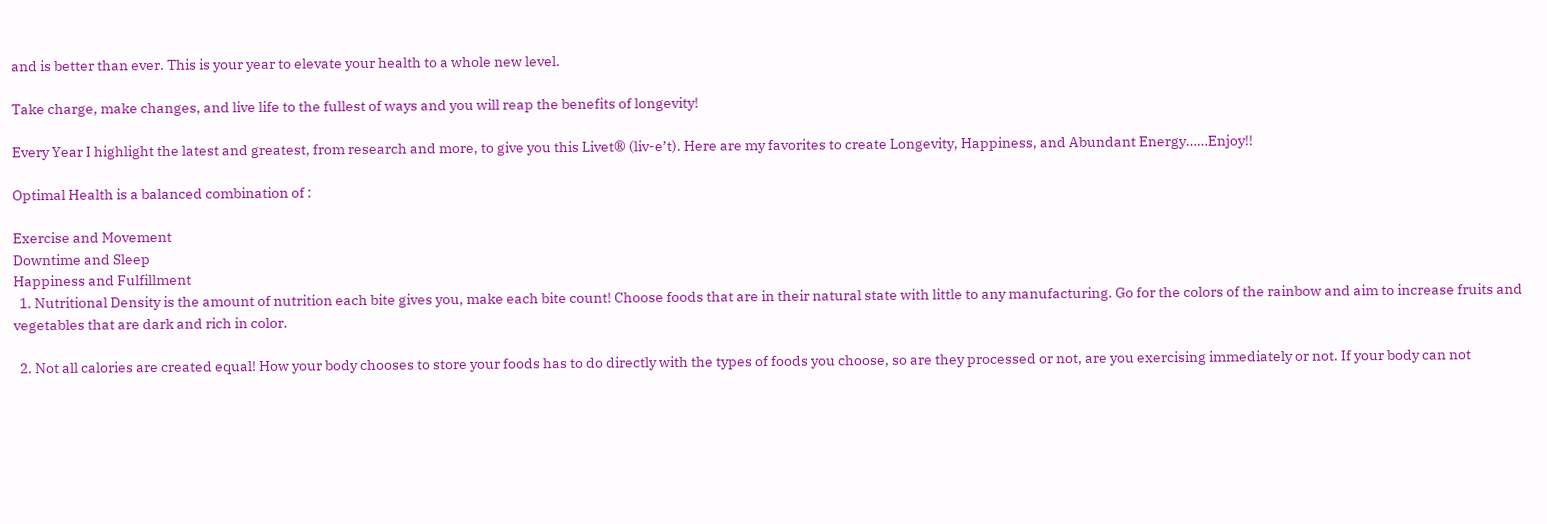and is better than ever. This is your year to elevate your health to a whole new level.

Take charge, make changes, and live life to the fullest of ways and you will reap the benefits of longevity!

Every Year I highlight the latest and greatest, from research and more, to give you this Livet® (liv-e’t). Here are my favorites to create Longevity, Happiness, and Abundant Energy……Enjoy!!

Optimal Health is a balanced combination of :

Exercise and Movement
Downtime and Sleep
Happiness and Fulfillment
  1. Nutritional Density is the amount of nutrition each bite gives you, make each bite count! Choose foods that are in their natural state with little to any manufacturing. Go for the colors of the rainbow and aim to increase fruits and vegetables that are dark and rich in color.

  2. Not all calories are created equal! How your body chooses to store your foods has to do directly with the types of foods you choose, so are they processed or not, are you exercising immediately or not. If your body can not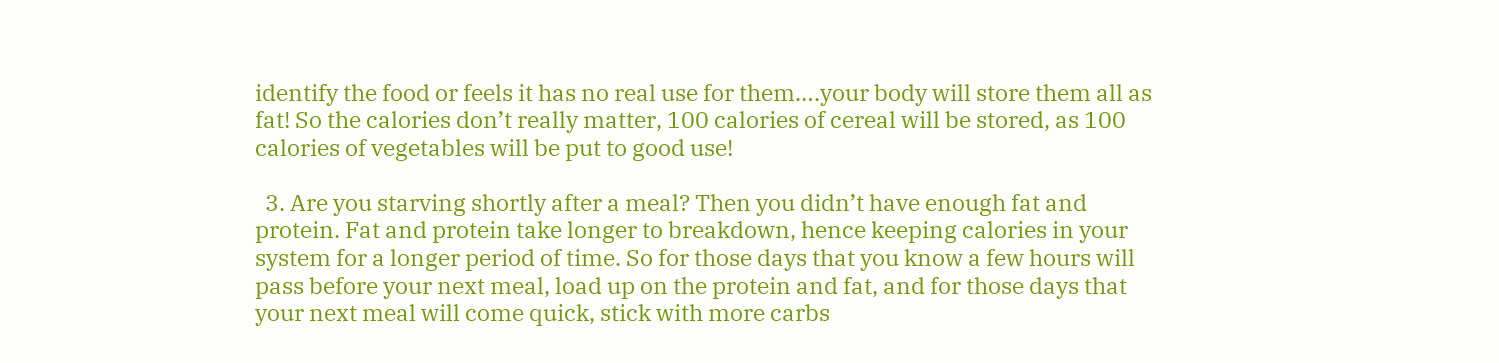identify the food or feels it has no real use for them….your body will store them all as fat! So the calories don’t really matter, 100 calories of cereal will be stored, as 100 calories of vegetables will be put to good use!

  3. Are you starving shortly after a meal? Then you didn’t have enough fat and protein. Fat and protein take longer to breakdown, hence keeping calories in your system for a longer period of time. So for those days that you know a few hours will pass before your next meal, load up on the protein and fat, and for those days that your next meal will come quick, stick with more carbs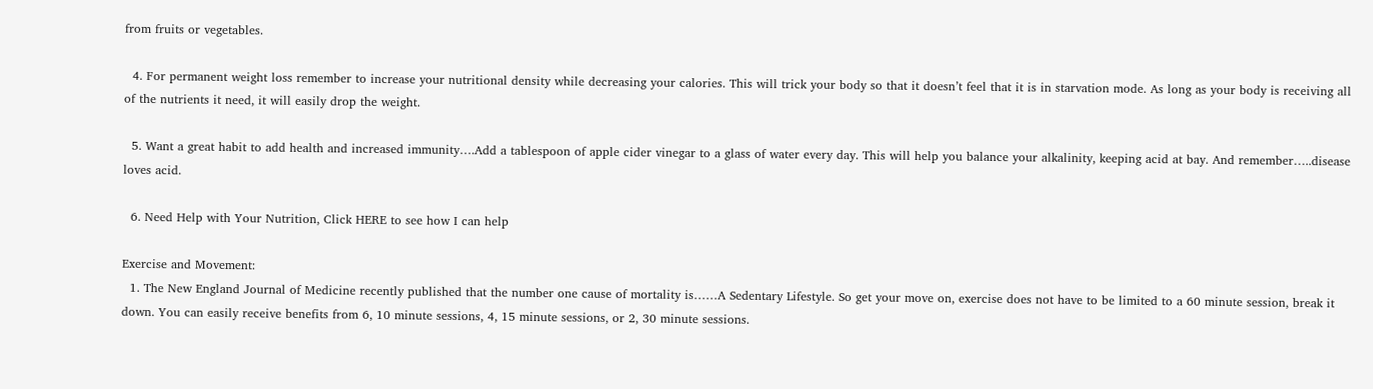from fruits or vegetables.

  4. For permanent weight loss remember to increase your nutritional density while decreasing your calories. This will trick your body so that it doesn’t feel that it is in starvation mode. As long as your body is receiving all of the nutrients it need, it will easily drop the weight.

  5. Want a great habit to add health and increased immunity….Add a tablespoon of apple cider vinegar to a glass of water every day. This will help you balance your alkalinity, keeping acid at bay. And remember…..disease loves acid.

  6. Need Help with Your Nutrition, Click HERE to see how I can help

Exercise and Movement:
  1. The New England Journal of Medicine recently published that the number one cause of mortality is……A Sedentary Lifestyle. So get your move on, exercise does not have to be limited to a 60 minute session, break it down. You can easily receive benefits from 6, 10 minute sessions, 4, 15 minute sessions, or 2, 30 minute sessions.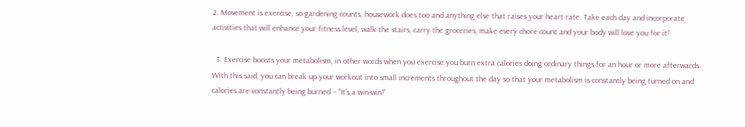2. Movement is exercise, so gardening counts, housework does too and anything else that raises your heart rate. Take each day and incorporate activities that will enhance your fitness level, walk the stairs, carry the groceries, make every chore count and your body will love you for it!

  3. Exercise boosts your metabolism, in other words when you exercise you burn extra calories doing ordinary things for an hour or more afterwards. With this said, you can break up your workout into small increments throughout the day so that your metabolism is constantly being turned on and calories are constantly being burned – “It’s a win-win!”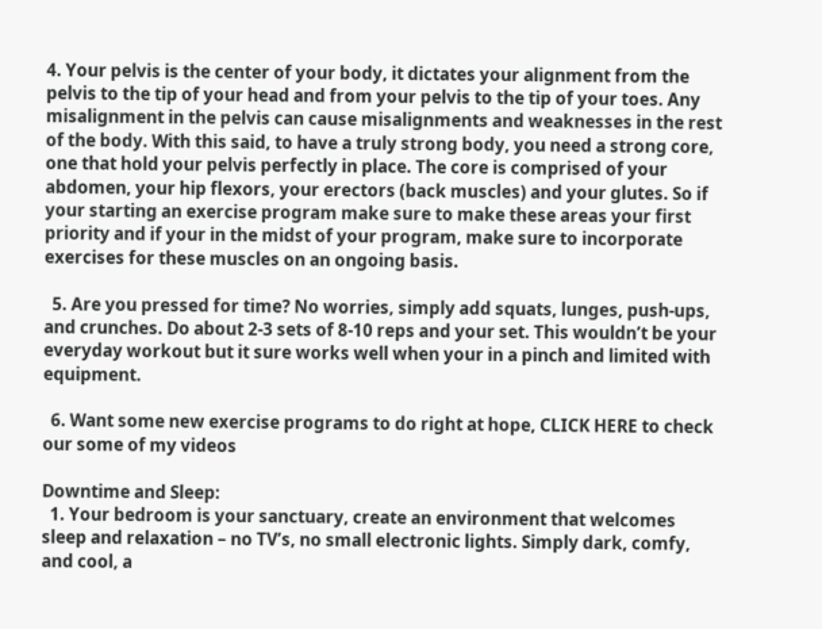4. Your pelvis is the center of your body, it dictates your alignment from the pelvis to the tip of your head and from your pelvis to the tip of your toes. Any misalignment in the pelvis can cause misalignments and weaknesses in the rest of the body. With this said, to have a truly strong body, you need a strong core, one that hold your pelvis perfectly in place. The core is comprised of your abdomen, your hip flexors, your erectors (back muscles) and your glutes. So if your starting an exercise program make sure to make these areas your first priority and if your in the midst of your program, make sure to incorporate exercises for these muscles on an ongoing basis.

  5. Are you pressed for time? No worries, simply add squats, lunges, push-ups, and crunches. Do about 2-3 sets of 8-10 reps and your set. This wouldn’t be your everyday workout but it sure works well when your in a pinch and limited with equipment.

  6. Want some new exercise programs to do right at hope, CLICK HERE to check our some of my videos

Downtime and Sleep:
  1. Your bedroom is your sanctuary, create an environment that welcomes sleep and relaxation – no TV’s, no small electronic lights. Simply dark, comfy, and cool, a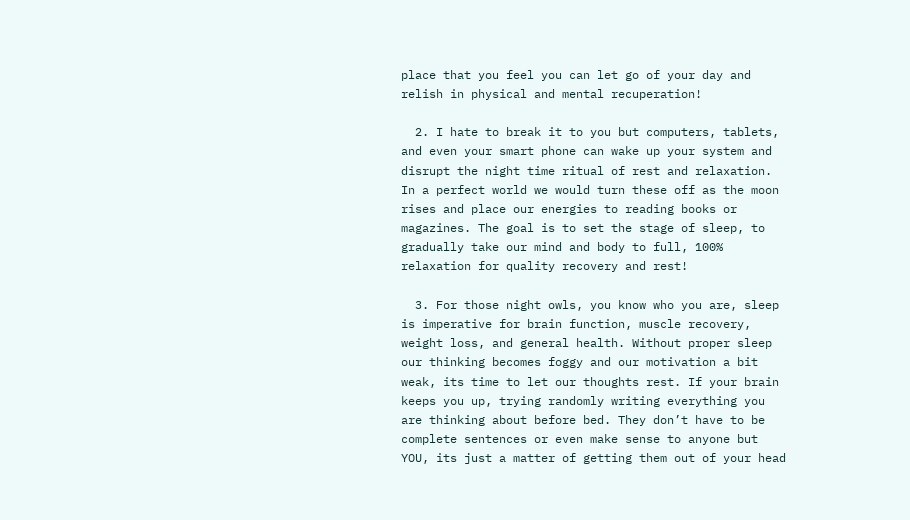place that you feel you can let go of your day and relish in physical and mental recuperation!

  2. I hate to break it to you but computers, tablets, and even your smart phone can wake up your system and disrupt the night time ritual of rest and relaxation. In a perfect world we would turn these off as the moon rises and place our energies to reading books or magazines. The goal is to set the stage of sleep, to gradually take our mind and body to full, 100% relaxation for quality recovery and rest!

  3. For those night owls, you know who you are, sleep is imperative for brain function, muscle recovery, weight loss, and general health. Without proper sleep our thinking becomes foggy and our motivation a bit weak, its time to let our thoughts rest. If your brain keeps you up, trying randomly writing everything you are thinking about before bed. They don’t have to be complete sentences or even make sense to anyone but YOU, its just a matter of getting them out of your head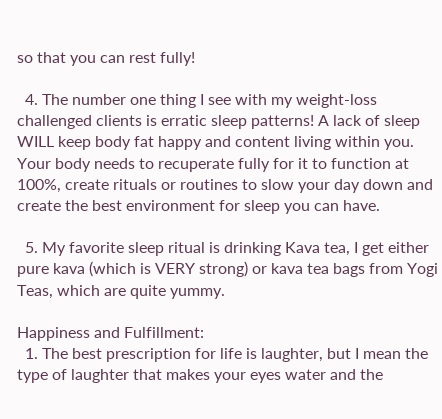so that you can rest fully!

  4. The number one thing I see with my weight-loss challenged clients is erratic sleep patterns! A lack of sleep WILL keep body fat happy and content living within you. Your body needs to recuperate fully for it to function at 100%, create rituals or routines to slow your day down and create the best environment for sleep you can have.

  5. My favorite sleep ritual is drinking Kava tea, I get either pure kava (which is VERY strong) or kava tea bags from Yogi Teas, which are quite yummy.

Happiness and Fulfillment:
  1. The best prescription for life is laughter, but I mean the type of laughter that makes your eyes water and the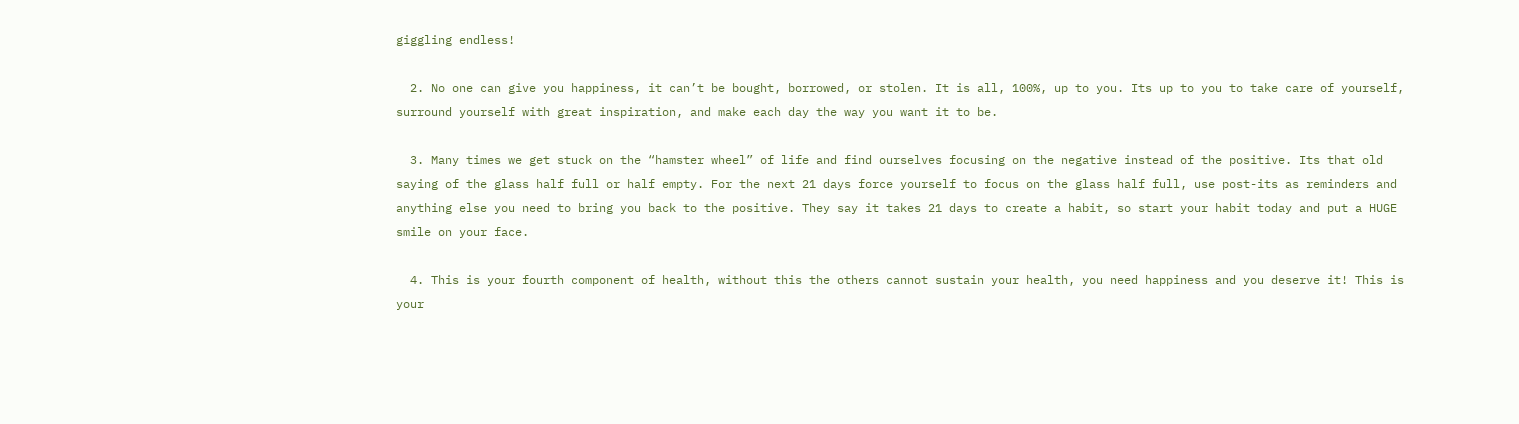giggling endless!

  2. No one can give you happiness, it can’t be bought, borrowed, or stolen. It is all, 100%, up to you. Its up to you to take care of yourself, surround yourself with great inspiration, and make each day the way you want it to be.

  3. Many times we get stuck on the “hamster wheel” of life and find ourselves focusing on the negative instead of the positive. Its that old saying of the glass half full or half empty. For the next 21 days force yourself to focus on the glass half full, use post-its as reminders and anything else you need to bring you back to the positive. They say it takes 21 days to create a habit, so start your habit today and put a HUGE smile on your face.

  4. This is your fourth component of health, without this the others cannot sustain your health, you need happiness and you deserve it! This is your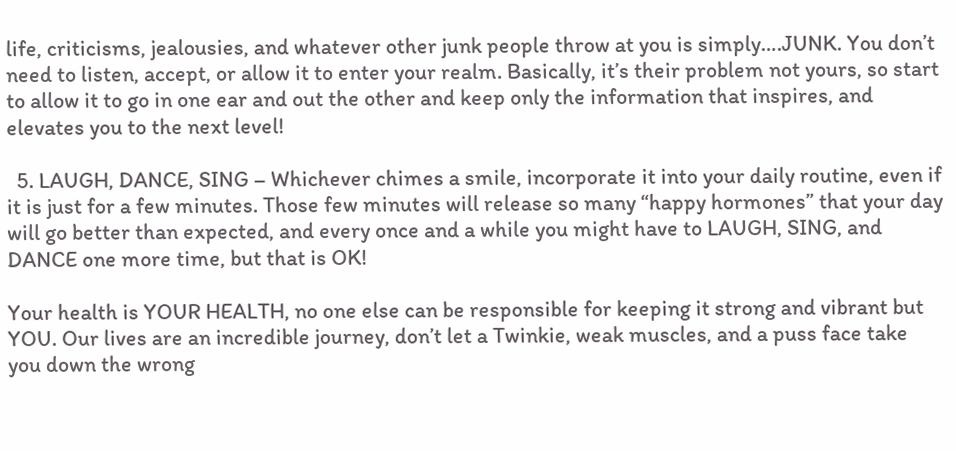life, criticisms, jealousies, and whatever other junk people throw at you is simply….JUNK. You don’t need to listen, accept, or allow it to enter your realm. Basically, it’s their problem not yours, so start to allow it to go in one ear and out the other and keep only the information that inspires, and elevates you to the next level!

  5. LAUGH, DANCE, SING – Whichever chimes a smile, incorporate it into your daily routine, even if it is just for a few minutes. Those few minutes will release so many “happy hormones” that your day will go better than expected, and every once and a while you might have to LAUGH, SING, and DANCE one more time, but that is OK!

Your health is YOUR HEALTH, no one else can be responsible for keeping it strong and vibrant but YOU. Our lives are an incredible journey, don’t let a Twinkie, weak muscles, and a puss face take you down the wrong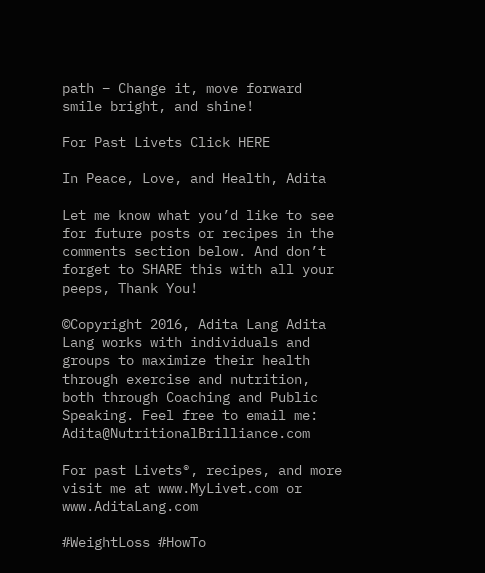path – Change it, move forward smile bright, and shine!

For Past Livets Click HERE

In Peace, Love, and Health, Adita

Let me know what you’d like to see for future posts or recipes in the comments section below. And don’t forget to SHARE this with all your peeps, Thank You!

©Copyright 2016, Adita Lang Adita Lang works with individuals and groups to maximize their health through exercise and nutrition, both through Coaching and Public Speaking. Feel free to email me: Adita@NutritionalBrilliance.com

For past Livets®, recipes, and more visit me at www.MyLivet.com or www.AditaLang.com

#WeightLoss #HowTo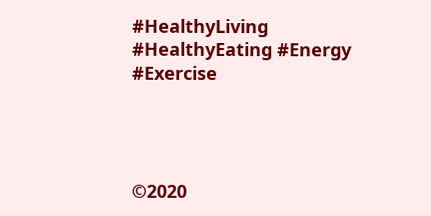#HealthyLiving #HealthyEating #Energy #Exercise




©2020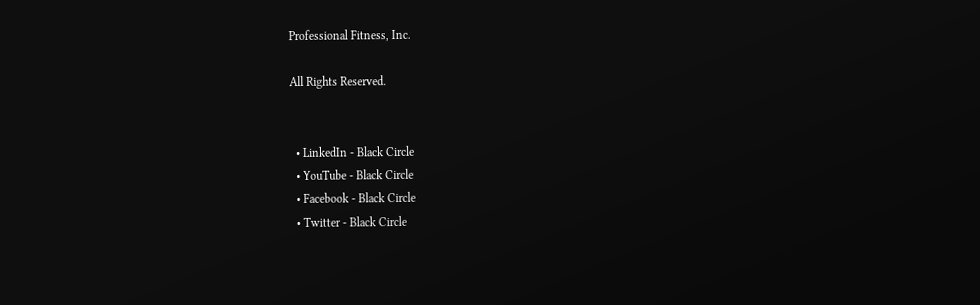Professional Fitness, Inc.

All Rights Reserved.


  • LinkedIn - Black Circle
  • YouTube - Black Circle
  • Facebook - Black Circle
  • Twitter - Black Circle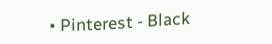• Pinterest - Black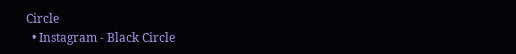Circle
  • Instagram - Black Circle